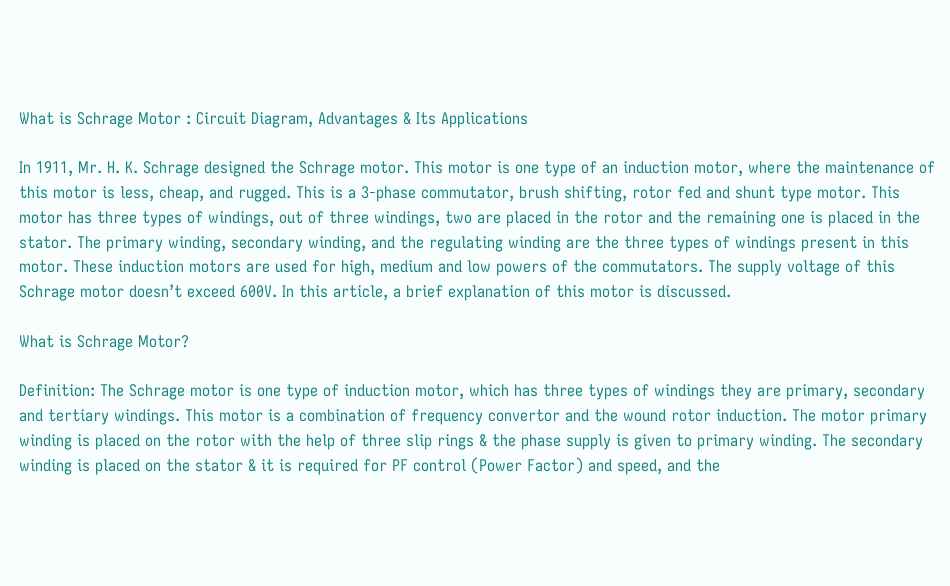What is Schrage Motor : Circuit Diagram, Advantages & Its Applications

In 1911, Mr. H. K. Schrage designed the Schrage motor. This motor is one type of an induction motor, where the maintenance of this motor is less, cheap, and rugged. This is a 3-phase commutator, brush shifting, rotor fed and shunt type motor. This motor has three types of windings, out of three windings, two are placed in the rotor and the remaining one is placed in the stator. The primary winding, secondary winding, and the regulating winding are the three types of windings present in this motor. These induction motors are used for high, medium and low powers of the commutators. The supply voltage of this Schrage motor doesn’t exceed 600V. In this article, a brief explanation of this motor is discussed.

What is Schrage Motor?

Definition: The Schrage motor is one type of induction motor, which has three types of windings they are primary, secondary and tertiary windings. This motor is a combination of frequency convertor and the wound rotor induction. The motor primary winding is placed on the rotor with the help of three slip rings & the phase supply is given to primary winding. The secondary winding is placed on the stator & it is required for PF control (Power Factor) and speed, and the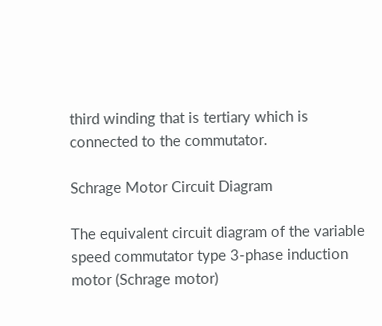third winding that is tertiary which is connected to the commutator.

Schrage Motor Circuit Diagram

The equivalent circuit diagram of the variable speed commutator type 3-phase induction motor (Schrage motor)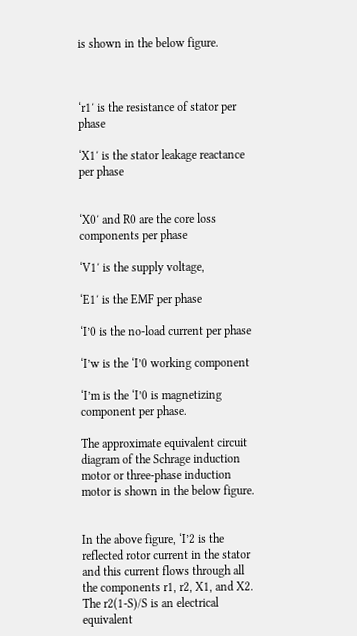is shown in the below figure.



‘r1′ is the resistance of stator per phase

‘X1′ is the stator leakage reactance per phase


‘X0′ and R0 are the core loss components per phase

‘V1′ is the supply voltage,

‘E1′ is the EMF per phase

‘I’0 is the no-load current per phase

‘I’w is the ‘I’0 working component

‘I’m is the ‘I’0 is magnetizing component per phase.

The approximate equivalent circuit diagram of the Schrage induction motor or three-phase induction motor is shown in the below figure.


In the above figure, ‘I’2 is the reflected rotor current in the stator and this current flows through all the components r1, r2, X1, and X2. The r2(1-S)/S is an electrical equivalent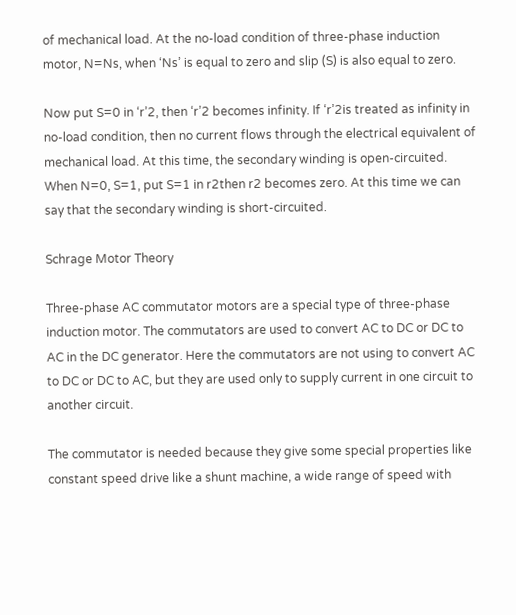of mechanical load. At the no-load condition of three-phase induction motor, N=Ns, when ‘Ns’ is equal to zero and slip (S) is also equal to zero.

Now put S=0 in ‘r’2, then ‘r’2 becomes infinity. If ‘r’2is treated as infinity in no-load condition, then no current flows through the electrical equivalent of mechanical load. At this time, the secondary winding is open-circuited. When N=0, S=1, put S=1 in r2then r2 becomes zero. At this time we can say that the secondary winding is short-circuited.

Schrage Motor Theory

Three-phase AC commutator motors are a special type of three-phase induction motor. The commutators are used to convert AC to DC or DC to AC in the DC generator. Here the commutators are not using to convert AC to DC or DC to AC, but they are used only to supply current in one circuit to another circuit.

The commutator is needed because they give some special properties like constant speed drive like a shunt machine, a wide range of speed with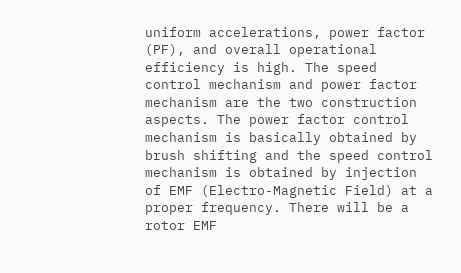uniform accelerations, power factor (PF), and overall operational efficiency is high. The speed control mechanism and power factor mechanism are the two construction aspects. The power factor control mechanism is basically obtained by brush shifting and the speed control mechanism is obtained by injection of EMF (Electro-Magnetic Field) at a proper frequency. There will be a rotor EMF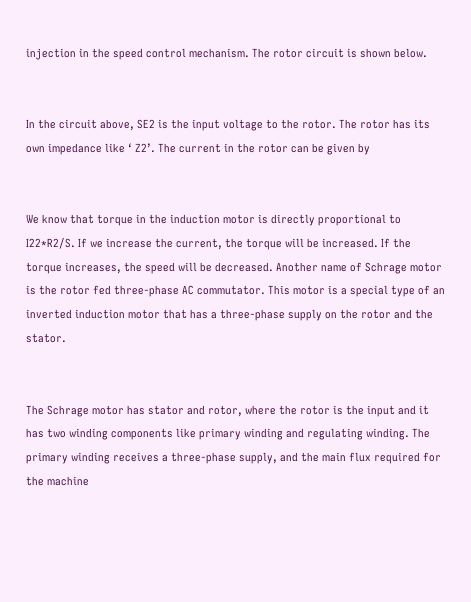injection in the speed control mechanism. The rotor circuit is shown below.


In the circuit above, SE2 is the input voltage to the rotor. The rotor has its own impedance like ‘ Z2’. The current in the rotor can be given by


We know that torque in the induction motor is directly proportional to I22*R2/S. If we increase the current, the torque will be increased. If the torque increases, the speed will be decreased. Another name of Schrage motor is the rotor fed three-phase AC commutator. This motor is a special type of an inverted induction motor that has a three-phase supply on the rotor and the stator.


The Schrage motor has stator and rotor, where the rotor is the input and it has two winding components like primary winding and regulating winding. The primary winding receives a three-phase supply, and the main flux required for the machine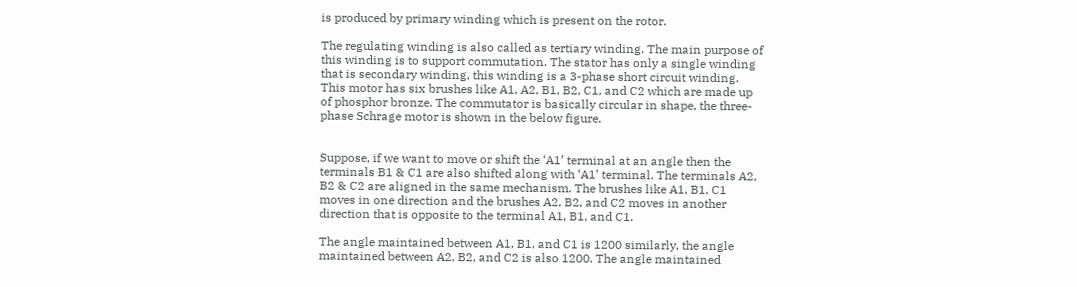is produced by primary winding which is present on the rotor.

The regulating winding is also called as tertiary winding. The main purpose of this winding is to support commutation. The stator has only a single winding that is secondary winding, this winding is a 3-phase short circuit winding. This motor has six brushes like A1, A2, B1, B2, C1, and C2 which are made up of phosphor bronze. The commutator is basically circular in shape, the three-phase Schrage motor is shown in the below figure.


Suppose, if we want to move or shift the ‘A1’ terminal at an angle then the terminals B1 & C1 are also shifted along with ‘A1’ terminal. The terminals A2, B2 & C2 are aligned in the same mechanism. The brushes like A1, B1, C1 moves in one direction and the brushes A2, B2, and C2 moves in another direction that is opposite to the terminal A1, B1, and C1.

The angle maintained between A1, B1, and C1 is 1200 similarly, the angle maintained between A2, B2, and C2 is also 1200. The angle maintained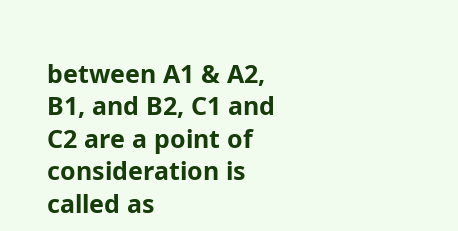between A1 & A2, B1, and B2, C1 and C2 are a point of consideration is called as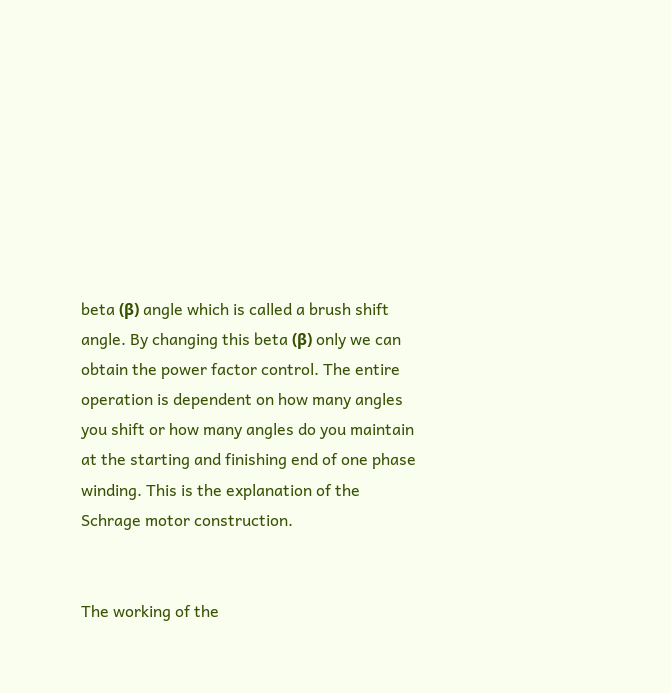beta (β) angle which is called a brush shift angle. By changing this beta (β) only we can obtain the power factor control. The entire operation is dependent on how many angles you shift or how many angles do you maintain at the starting and finishing end of one phase winding. This is the explanation of the Schrage motor construction.


The working of the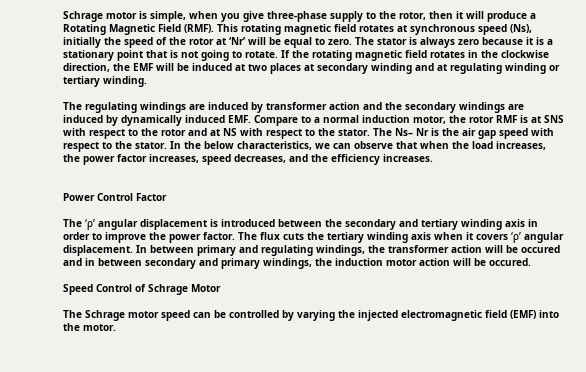Schrage motor is simple, when you give three-phase supply to the rotor, then it will produce a Rotating Magnetic Field (RMF). This rotating magnetic field rotates at synchronous speed (Ns), initially the speed of the rotor at ‘Nr’ will be equal to zero. The stator is always zero because it is a stationary point that is not going to rotate. If the rotating magnetic field rotates in the clockwise direction, the EMF will be induced at two places at secondary winding and at regulating winding or tertiary winding.

The regulating windings are induced by transformer action and the secondary windings are induced by dynamically induced EMF. Compare to a normal induction motor, the rotor RMF is at SNS with respect to the rotor and at NS with respect to the stator. The Ns– Nr is the air gap speed with respect to the stator. In the below characteristics, we can observe that when the load increases, the power factor increases, speed decreases, and the efficiency increases.


Power Control Factor

The ‘ρ’ angular displacement is introduced between the secondary and tertiary winding axis in order to improve the power factor. The flux cuts the tertiary winding axis when it covers ‘ρ’ angular displacement. In between primary and regulating windings, the transformer action will be occured and in between secondary and primary windings, the induction motor action will be occured.

Speed Control of Schrage Motor

The Schrage motor speed can be controlled by varying the injected electromagnetic field (EMF) into the motor.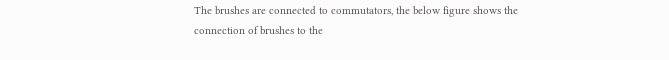The brushes are connected to commutators, the below figure shows the connection of brushes to the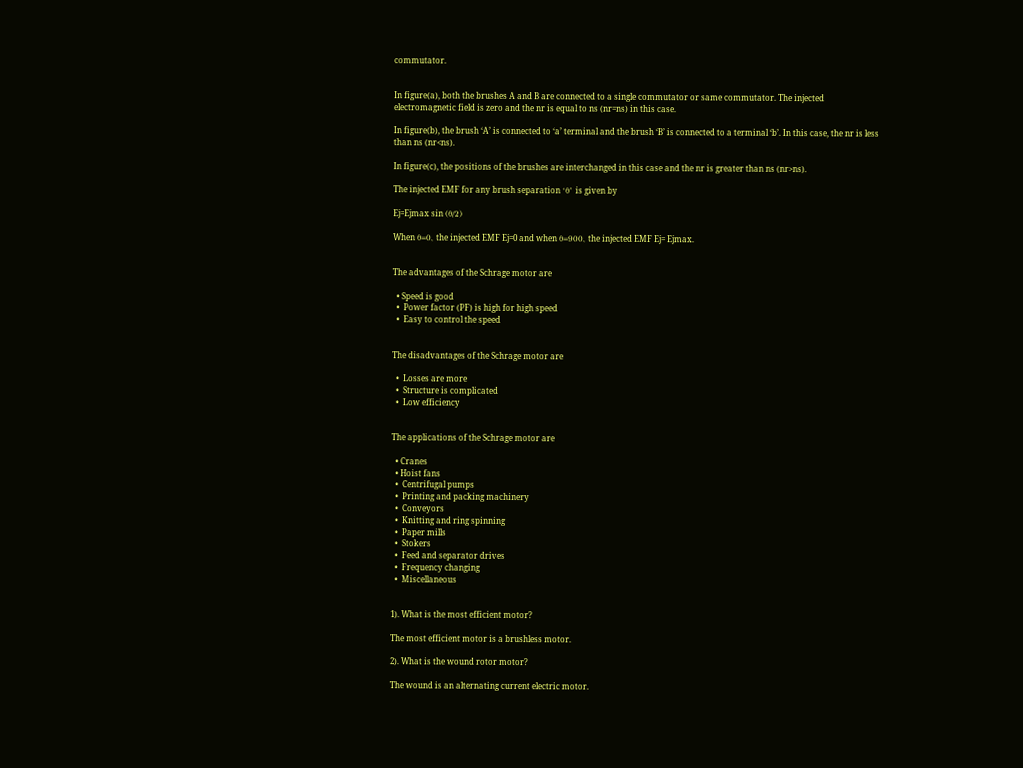commutator.


In figure(a), both the brushes A and B are connected to a single commutator or same commutator. The injected electromagnetic field is zero and the nr is equal to ns (nr=ns) in this case.

In figure(b), the brush ‘A’ is connected to ‘a’ terminal and the brush ‘B’ is connected to a terminal ‘b’. In this case, the nr is less than ns (nr<ns).

In figure(c), the positions of the brushes are interchanged in this case and the nr is greater than ns (nr>ns).

The injected EMF for any brush separation ‘θ’ is given by

Ej=Ejmax sin (θ/2)

When θ=0, the injected EMF Ej=0 and when θ=900, the injected EMF Ej= Ejmax.


The advantages of the Schrage motor are

  • Speed is good
  •  Power factor (PF) is high for high speed
  •  Easy to control the speed


The disadvantages of the Schrage motor are

  •  Losses are more
  •  Structure is complicated
  •  Low efficiency


The applications of the Schrage motor are

  • Cranes
  • Hoist fans
  •  Centrifugal pumps
  •  Printing and packing machinery
  •  Conveyors
  •  Knitting and ring spinning
  •  Paper mills
  •  Stokers
  •  Feed and separator drives
  •  Frequency changing
  •  Miscellaneous


1). What is the most efficient motor?

The most efficient motor is a brushless motor.

2). What is the wound rotor motor?

The wound is an alternating current electric motor.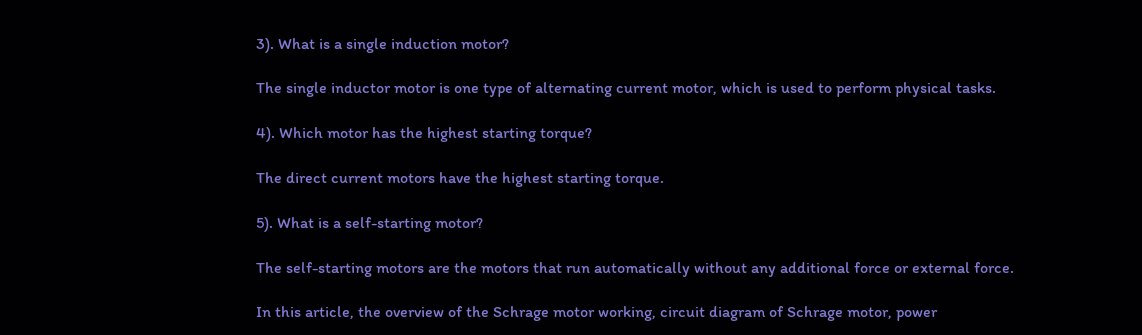3). What is a single induction motor?

The single inductor motor is one type of alternating current motor, which is used to perform physical tasks.

4). Which motor has the highest starting torque?

The direct current motors have the highest starting torque.

5). What is a self-starting motor?

The self-starting motors are the motors that run automatically without any additional force or external force.

In this article, the overview of the Schrage motor working, circuit diagram of Schrage motor, power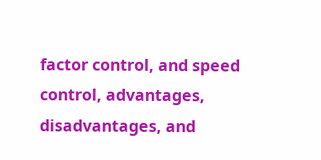factor control, and speed control, advantages, disadvantages, and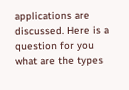applications are discussed. Here is a question for you what are the types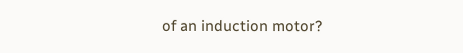of an induction motor?